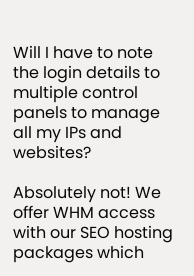Will I have to note the login details to multiple control panels to manage all my IPs and websites?

Absolutely not! We offer WHM access with our SEO hosting packages which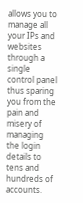allows you to manage all your IPs and websites through a single control panel thus sparing you from the pain and misery of managing the login details to tens and hundreds of accounts.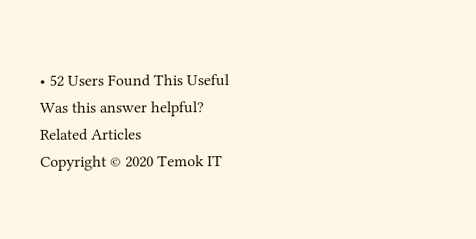• 52 Users Found This Useful
Was this answer helpful?
Related Articles
Copyright © 2020 Temok IT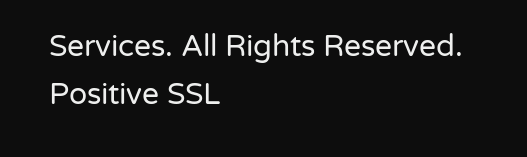Services. All Rights Reserved.
Positive SSL